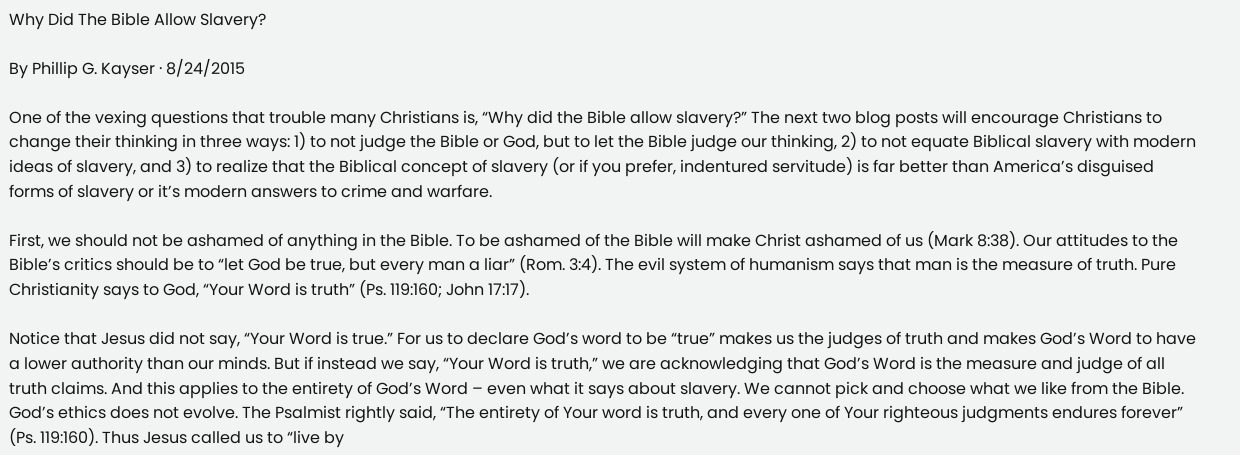Why Did The Bible Allow Slavery?

By Phillip G. Kayser · 8/24/2015

One of the vexing questions that trouble many Christians is, “Why did the Bible allow slavery?” The next two blog posts will encourage Christians to change their thinking in three ways: 1) to not judge the Bible or God, but to let the Bible judge our thinking, 2) to not equate Biblical slavery with modern ideas of slavery, and 3) to realize that the Biblical concept of slavery (or if you prefer, indentured servitude) is far better than America’s disguised forms of slavery or it’s modern answers to crime and warfare.

First, we should not be ashamed of anything in the Bible. To be ashamed of the Bible will make Christ ashamed of us (Mark 8:38). Our attitudes to the Bible’s critics should be to “let God be true, but every man a liar” (Rom. 3:4). The evil system of humanism says that man is the measure of truth. Pure Christianity says to God, “Your Word is truth” (Ps. 119:160; John 17:17).

Notice that Jesus did not say, “Your Word is true.” For us to declare God’s word to be “true” makes us the judges of truth and makes God’s Word to have a lower authority than our minds. But if instead we say, “Your Word is truth,” we are acknowledging that God’s Word is the measure and judge of all truth claims. And this applies to the entirety of God’s Word – even what it says about slavery. We cannot pick and choose what we like from the Bible. God’s ethics does not evolve. The Psalmist rightly said, “The entirety of Your word is truth, and every one of Your righteous judgments endures forever” (Ps. 119:160). Thus Jesus called us to “live by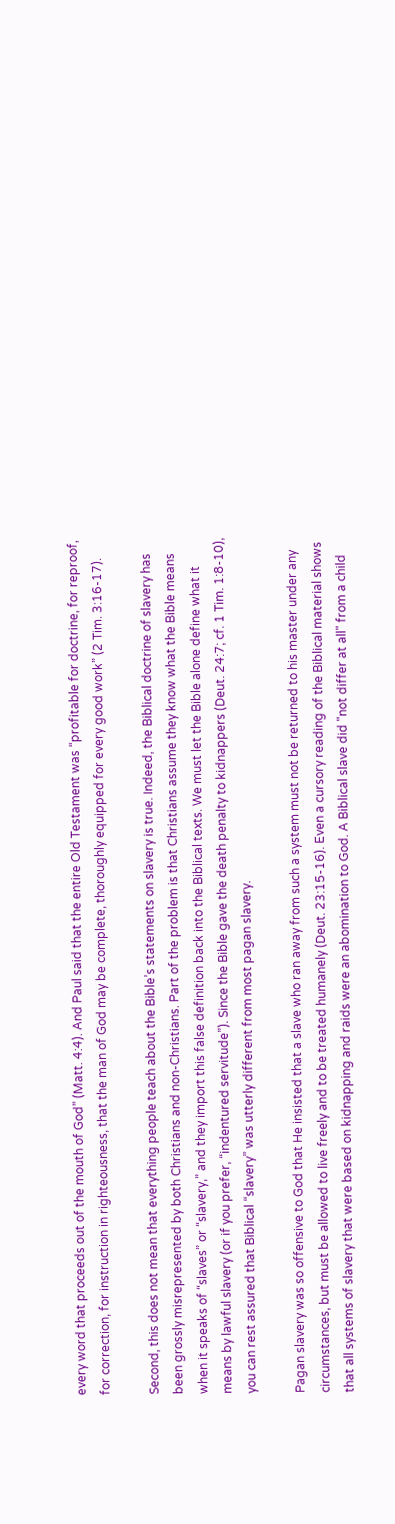every word that proceeds out of the mouth of God” (Matt. 4:4). And Paul said that the entire Old Testament was “profitable for doctrine, for reproof, for correction, for instruction in righteousness, that the man of God may be complete, thoroughly equipped for every good work” (2 Tim. 3:16-17).

Second, this does not mean that everything people teach about the Bible’s statements on slavery is true. Indeed, the Biblical doctrine of slavery has been grossly misrepresented by both Christians and non-Christians. Part of the problem is that Christians assume they know what the Bible means when it speaks of “slaves” or “slavery,” and they import this false definition back into the Biblical texts. We must let the Bible alone define what it means by lawful slavery (or if you prefer, “indentured servitude”). Since the Bible gave the death penalty to kidnappers (Deut. 24:7; cf. 1 Tim. 1:8-10), you can rest assured that Biblical “slavery” was utterly different from most pagan slavery.

Pagan slavery was so offensive to God that He insisted that a slave who ran away from such a system must not be returned to his master under any circumstances, but must be allowed to live freely and to be treated humanely (Deut. 23:15-16). Even a cursory reading of the Biblical material shows that all systems of slavery that were based on kidnapping and raids were an abomination to God. A Biblical slave did "not differ at all" from a child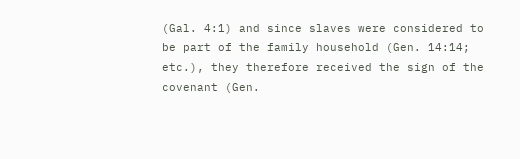(Gal. 4:1) and since slaves were considered to be part of the family household (Gen. 14:14; etc.), they therefore received the sign of the covenant (Gen.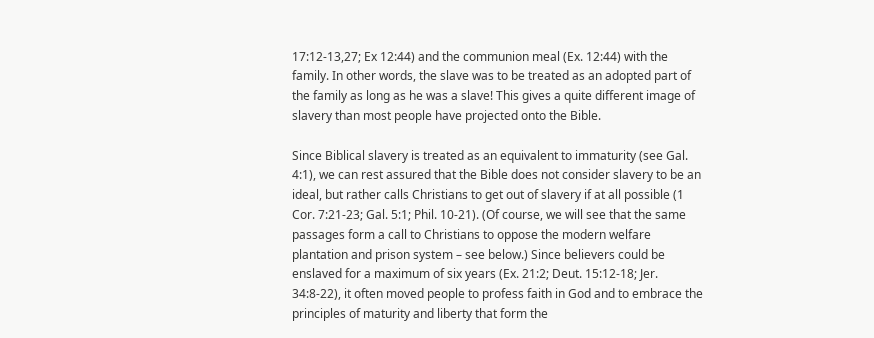17:12-13,27; Ex 12:44) and the communion meal (Ex. 12:44) with the family. In other words, the slave was to be treated as an adopted part of the family as long as he was a slave! This gives a quite different image of slavery than most people have projected onto the Bible.

Since Biblical slavery is treated as an equivalent to immaturity (see Gal. 4:1), we can rest assured that the Bible does not consider slavery to be an ideal, but rather calls Christians to get out of slavery if at all possible (1 Cor. 7:21-23; Gal. 5:1; Phil. 10-21). (Of course, we will see that the same passages form a call to Christians to oppose the modern welfare plantation and prison system – see below.) Since believers could be enslaved for a maximum of six years (Ex. 21:2; Deut. 15:12-18; Jer. 34:8-22), it often moved people to profess faith in God and to embrace the principles of maturity and liberty that form the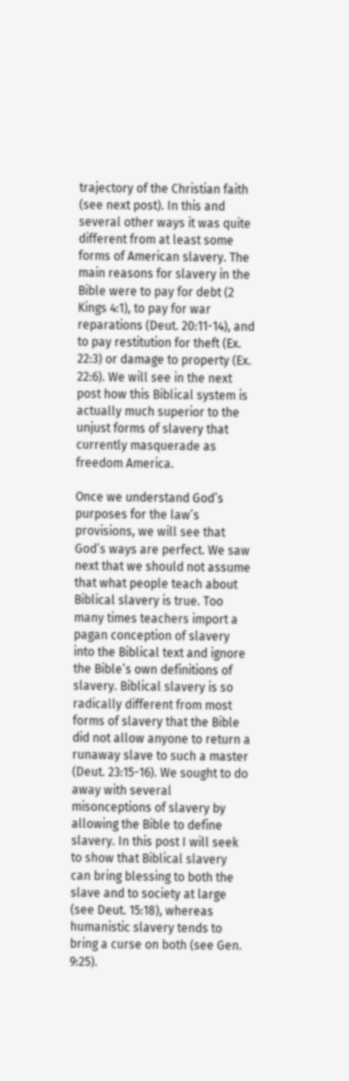trajectory of the Christian faith (see next post). In this and several other ways it was quite different from at least some forms of American slavery. The main reasons for slavery in the Bible were to pay for debt (2 Kings 4:1), to pay for war reparations (Deut. 20:11-14), and to pay restitution for theft (Ex. 22:3) or damage to property (Ex. 22:6). We will see in the next post how this Biblical system is actually much superior to the unjust forms of slavery that currently masquerade as freedom America.

Once we understand God’s purposes for the law’s provisions, we will see that God’s ways are perfect. We saw next that we should not assume that what people teach about Biblical slavery is true. Too many times teachers import a pagan conception of slavery into the Biblical text and ignore the Bible’s own definitions of slavery. Biblical slavery is so radically different from most forms of slavery that the Bible did not allow anyone to return a runaway slave to such a master (Deut. 23:15-16). We sought to do away with several misonceptions of slavery by allowing the Bible to define slavery. In this post I will seek to show that Biblical slavery can bring blessing to both the slave and to society at large (see Deut. 15:18), whereas humanistic slavery tends to bring a curse on both (see Gen. 9:25).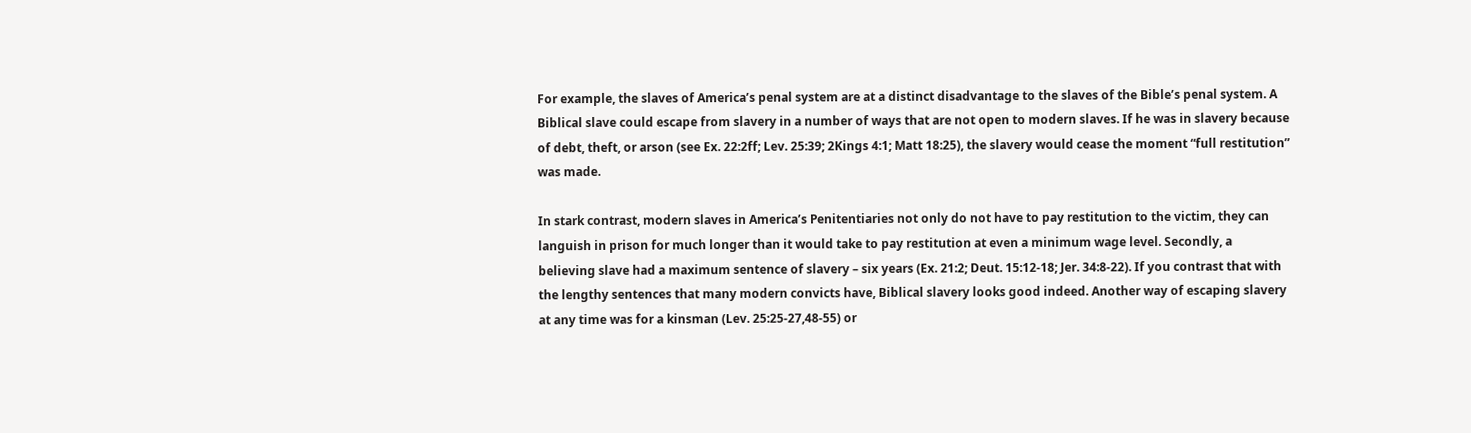For example, the slaves of America’s penal system are at a distinct disadvantage to the slaves of the Bible’s penal system. A Biblical slave could escape from slavery in a number of ways that are not open to modern slaves. If he was in slavery because of debt, theft, or arson (see Ex. 22:2ff; Lev. 25:39; 2Kings 4:1; Matt 18:25), the slavery would cease the moment “full restitution” was made.

In stark contrast, modern slaves in America’s Penitentiaries not only do not have to pay restitution to the victim, they can languish in prison for much longer than it would take to pay restitution at even a minimum wage level. Secondly, a believing slave had a maximum sentence of slavery – six years (Ex. 21:2; Deut. 15:12-18; Jer. 34:8-22). If you contrast that with the lengthy sentences that many modern convicts have, Biblical slavery looks good indeed. Another way of escaping slavery at any time was for a kinsman (Lev. 25:25-27,48-55) or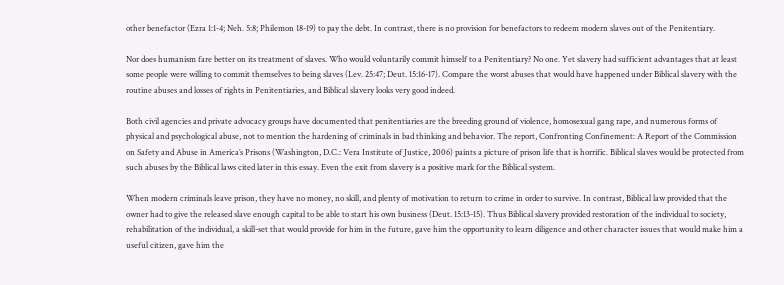other benefactor (Ezra 1:1-4; Neh. 5:8; Philemon 18-19) to pay the debt. In contrast, there is no provision for benefactors to redeem modern slaves out of the Penitentiary.

Nor does humanism fare better on its treatment of slaves. Who would voluntarily commit himself to a Penitentiary? No one. Yet slavery had sufficient advantages that at least some people were willing to commit themselves to being slaves (Lev. 25:47; Deut. 15:16-17). Compare the worst abuses that would have happened under Biblical slavery with the routine abuses and losses of rights in Penitentiaries, and Biblical slavery looks very good indeed.

Both civil agencies and private advocacy groups have documented that penitentiaries are the breeding ground of violence, homosexual gang rape, and numerous forms of physical and psychological abuse, not to mention the hardening of criminals in bad thinking and behavior. The report, Confronting Confinement: A Report of the Commission on Safety and Abuse in America’s Prisons (Washington, D.C.: Vera Institute of Justice, 2006) paints a picture of prison life that is horrific. Biblical slaves would be protected from such abuses by the Biblical laws cited later in this essay. Even the exit from slavery is a positive mark for the Biblical system.

When modern criminals leave prison, they have no money, no skill, and plenty of motivation to return to crime in order to survive. In contrast, Biblical law provided that the owner had to give the released slave enough capital to be able to start his own business (Deut. 15:13-15). Thus Biblical slavery provided restoration of the individual to society, rehabilitation of the individual, a skill-set that would provide for him in the future, gave him the opportunity to learn diligence and other character issues that would make him a useful citizen, gave him the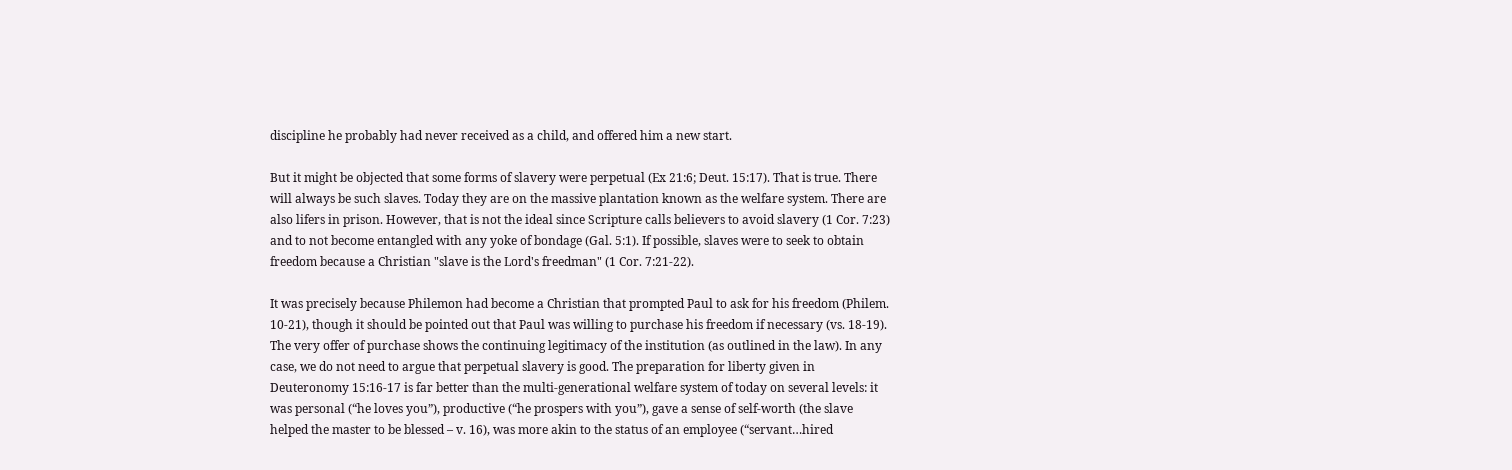discipline he probably had never received as a child, and offered him a new start.

But it might be objected that some forms of slavery were perpetual (Ex 21:6; Deut. 15:17). That is true. There will always be such slaves. Today they are on the massive plantation known as the welfare system. There are also lifers in prison. However, that is not the ideal since Scripture calls believers to avoid slavery (1 Cor. 7:23) and to not become entangled with any yoke of bondage (Gal. 5:1). If possible, slaves were to seek to obtain freedom because a Christian "slave is the Lord's freedman" (1 Cor. 7:21-22).

It was precisely because Philemon had become a Christian that prompted Paul to ask for his freedom (Philem. 10-21), though it should be pointed out that Paul was willing to purchase his freedom if necessary (vs. 18-19). The very offer of purchase shows the continuing legitimacy of the institution (as outlined in the law). In any case, we do not need to argue that perpetual slavery is good. The preparation for liberty given in Deuteronomy 15:16-17 is far better than the multi-generational welfare system of today on several levels: it was personal (“he loves you”), productive (“he prospers with you”), gave a sense of self-worth (the slave helped the master to be blessed – v. 16), was more akin to the status of an employee (“servant…hired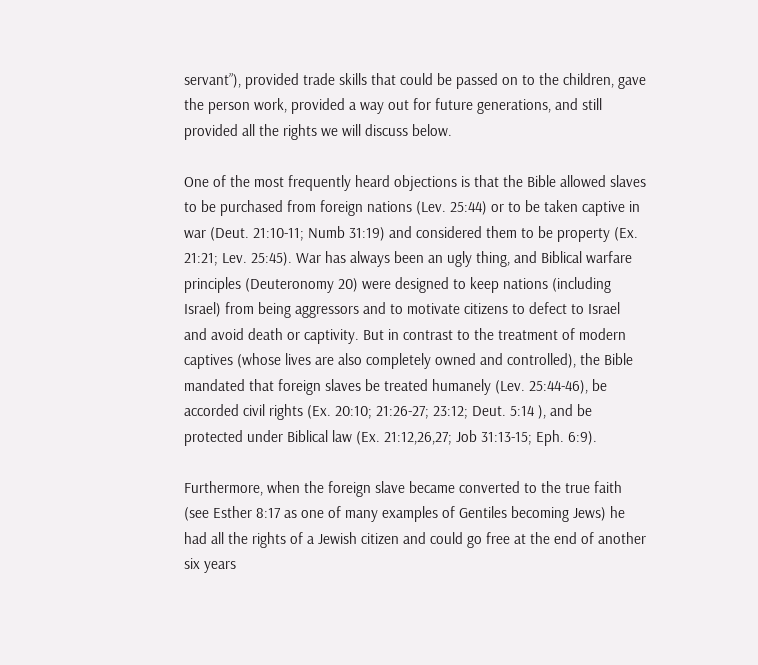servant”), provided trade skills that could be passed on to the children, gave the person work, provided a way out for future generations, and still provided all the rights we will discuss below.

One of the most frequently heard objections is that the Bible allowed slaves to be purchased from foreign nations (Lev. 25:44) or to be taken captive in war (Deut. 21:10-11; Numb 31:19) and considered them to be property (Ex. 21:21; Lev. 25:45). War has always been an ugly thing, and Biblical warfare principles (Deuteronomy 20) were designed to keep nations (including Israel) from being aggressors and to motivate citizens to defect to Israel and avoid death or captivity. But in contrast to the treatment of modern captives (whose lives are also completely owned and controlled), the Bible mandated that foreign slaves be treated humanely (Lev. 25:44-46), be accorded civil rights (Ex. 20:10; 21:26-27; 23:12; Deut. 5:14 ), and be protected under Biblical law (Ex. 21:12,26,27; Job 31:13-15; Eph. 6:9).

Furthermore, when the foreign slave became converted to the true faith (see Esther 8:17 as one of many examples of Gentiles becoming Jews) he had all the rights of a Jewish citizen and could go free at the end of another six years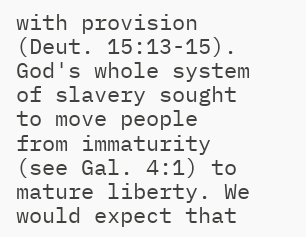with provision (Deut. 15:13-15). God's whole system of slavery sought to move people from immaturity (see Gal. 4:1) to mature liberty. We would expect that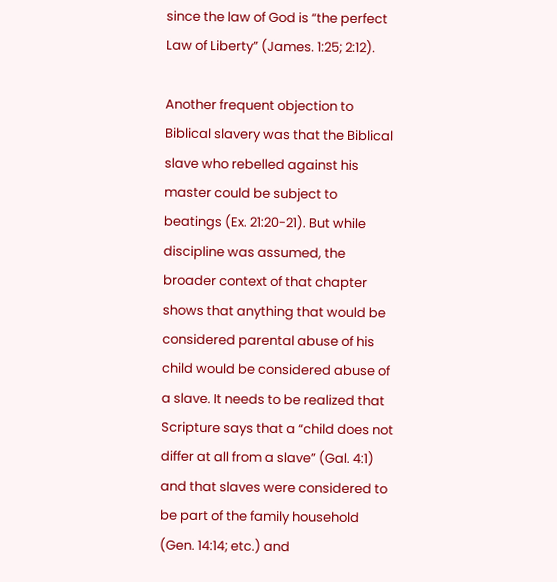since the law of God is “the perfect Law of Liberty” (James. 1:25; 2:12).

Another frequent objection to Biblical slavery was that the Biblical slave who rebelled against his master could be subject to beatings (Ex. 21:20-21). But while discipline was assumed, the broader context of that chapter shows that anything that would be considered parental abuse of his child would be considered abuse of a slave. It needs to be realized that Scripture says that a “child does not differ at all from a slave” (Gal. 4:1) and that slaves were considered to be part of the family household (Gen. 14:14; etc.) and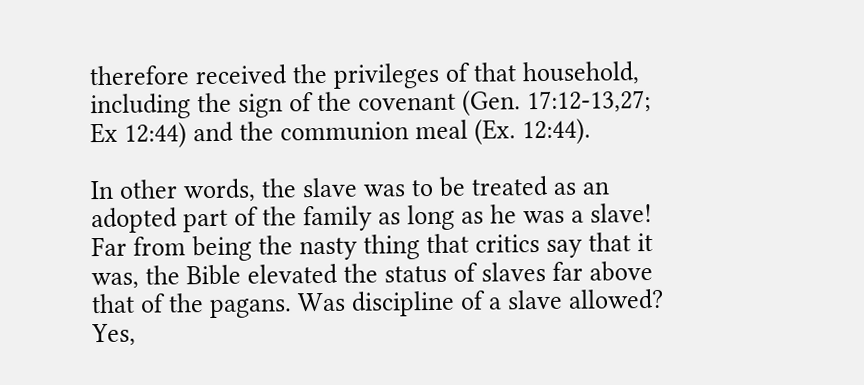therefore received the privileges of that household, including the sign of the covenant (Gen. 17:12-13,27; Ex 12:44) and the communion meal (Ex. 12:44).

In other words, the slave was to be treated as an adopted part of the family as long as he was a slave! Far from being the nasty thing that critics say that it was, the Bible elevated the status of slaves far above that of the pagans. Was discipline of a slave allowed? Yes,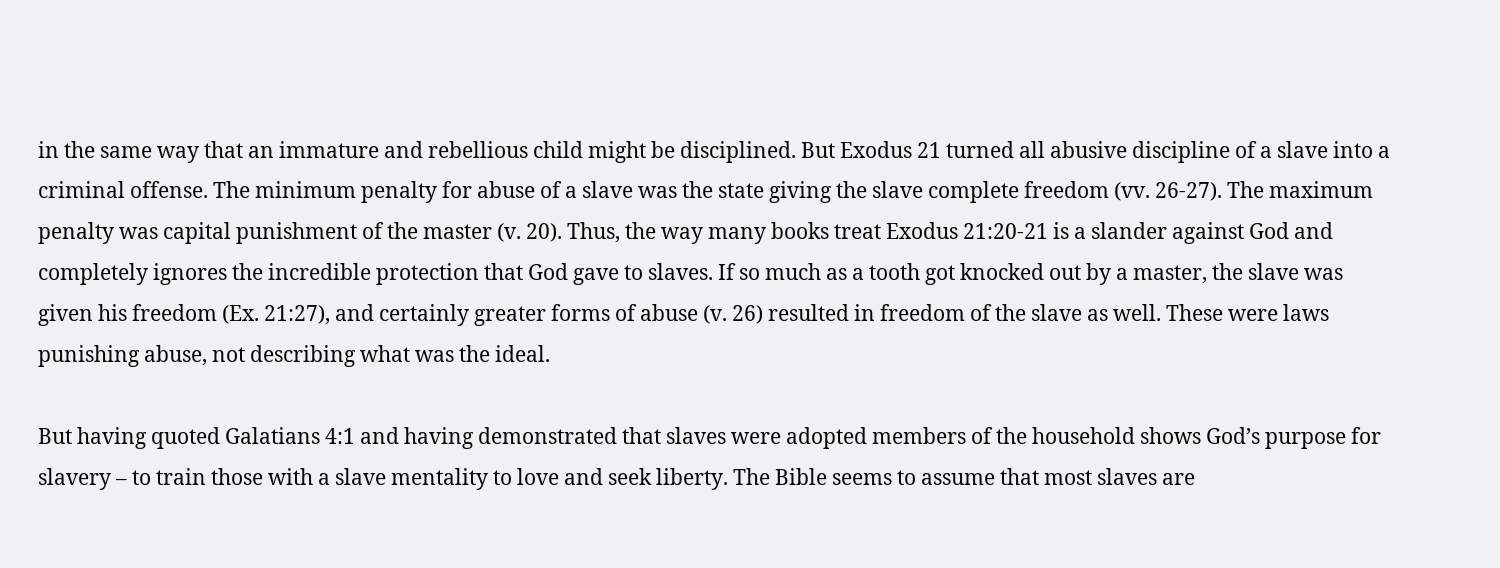in the same way that an immature and rebellious child might be disciplined. But Exodus 21 turned all abusive discipline of a slave into a criminal offense. The minimum penalty for abuse of a slave was the state giving the slave complete freedom (vv. 26-27). The maximum penalty was capital punishment of the master (v. 20). Thus, the way many books treat Exodus 21:20-21 is a slander against God and completely ignores the incredible protection that God gave to slaves. If so much as a tooth got knocked out by a master, the slave was given his freedom (Ex. 21:27), and certainly greater forms of abuse (v. 26) resulted in freedom of the slave as well. These were laws punishing abuse, not describing what was the ideal.

But having quoted Galatians 4:1 and having demonstrated that slaves were adopted members of the household shows God’s purpose for slavery – to train those with a slave mentality to love and seek liberty. The Bible seems to assume that most slaves are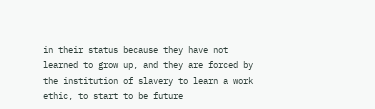in their status because they have not learned to grow up, and they are forced by the institution of slavery to learn a work ethic, to start to be future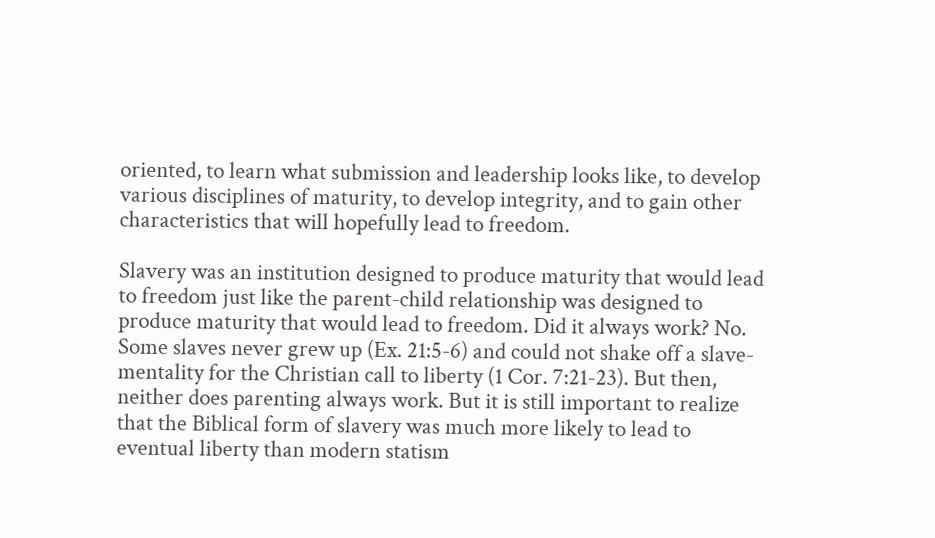oriented, to learn what submission and leadership looks like, to develop various disciplines of maturity, to develop integrity, and to gain other characteristics that will hopefully lead to freedom.

Slavery was an institution designed to produce maturity that would lead to freedom just like the parent-child relationship was designed to produce maturity that would lead to freedom. Did it always work? No. Some slaves never grew up (Ex. 21:5-6) and could not shake off a slave-mentality for the Christian call to liberty (1 Cor. 7:21-23). But then, neither does parenting always work. But it is still important to realize that the Biblical form of slavery was much more likely to lead to eventual liberty than modern statism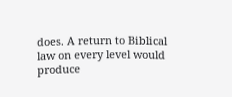does. A return to Biblical law on every level would produce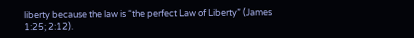liberty because the law is “the perfect Law of Liberty” (James 1:25; 2:12).